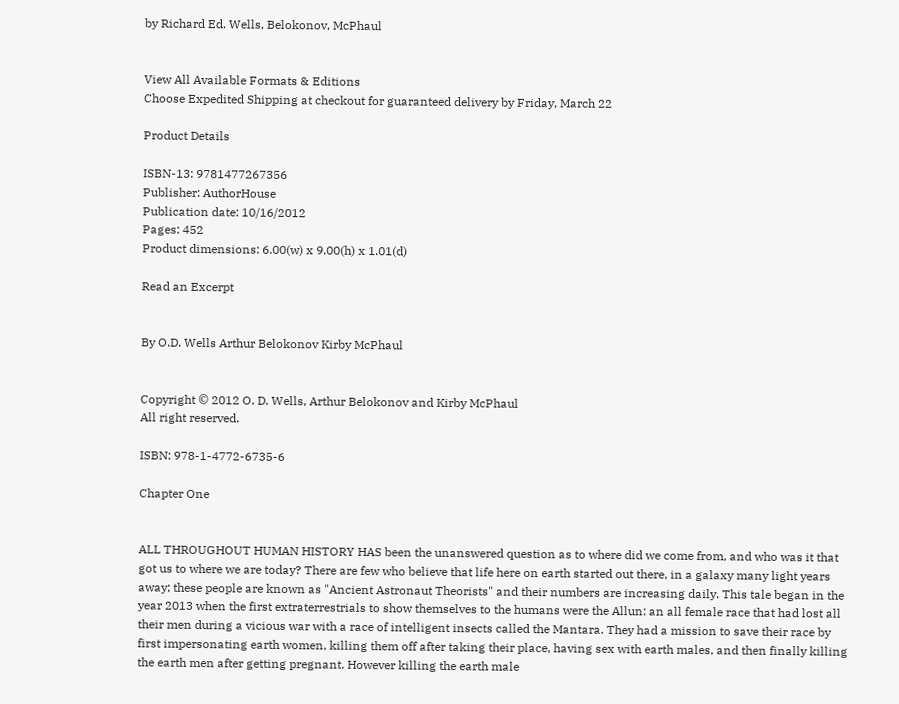by Richard Ed. Wells, Belokonov, McPhaul


View All Available Formats & Editions
Choose Expedited Shipping at checkout for guaranteed delivery by Friday, March 22

Product Details

ISBN-13: 9781477267356
Publisher: AuthorHouse
Publication date: 10/16/2012
Pages: 452
Product dimensions: 6.00(w) x 9.00(h) x 1.01(d)

Read an Excerpt


By O.D. Wells Arthur Belokonov Kirby McPhaul


Copyright © 2012 O. D. Wells, Arthur Belokonov and Kirby McPhaul
All right reserved.

ISBN: 978-1-4772-6735-6

Chapter One


ALL THROUGHOUT HUMAN HISTORY HAS been the unanswered question as to where did we come from, and who was it that got us to where we are today? There are few who believe that life here on earth started out there, in a galaxy many light years away; these people are known as "Ancient Astronaut Theorists" and their numbers are increasing daily. This tale began in the year 2013 when the first extraterrestrials to show themselves to the humans were the Allun: an all female race that had lost all their men during a vicious war with a race of intelligent insects called the Mantara. They had a mission to save their race by first impersonating earth women, killing them off after taking their place, having sex with earth males, and then finally killing the earth men after getting pregnant. However killing the earth male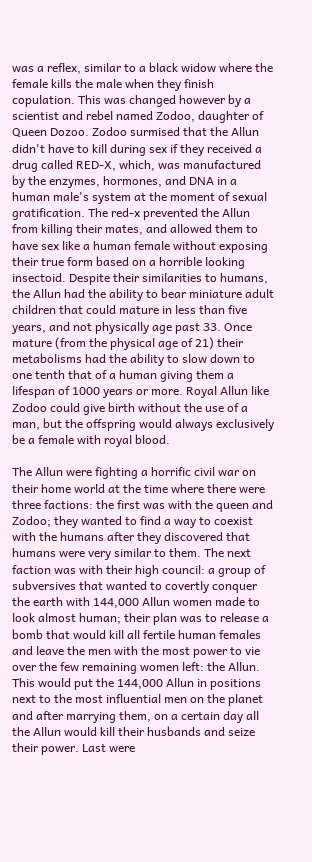was a reflex, similar to a black widow where the female kills the male when they finish copulation. This was changed however by a scientist and rebel named Zodoo, daughter of Queen Dozoo. Zodoo surmised that the Allun didn't have to kill during sex if they received a drug called RED-X, which, was manufactured by the enzymes, hormones, and DNA in a human male's system at the moment of sexual gratification. The red-x prevented the Allun from killing their mates, and allowed them to have sex like a human female without exposing their true form based on a horrible looking insectoid. Despite their similarities to humans, the Allun had the ability to bear miniature adult children that could mature in less than five years, and not physically age past 33. Once mature (from the physical age of 21) their metabolisms had the ability to slow down to one tenth that of a human giving them a lifespan of 1000 years or more. Royal Allun like Zodoo could give birth without the use of a man, but the offspring would always exclusively be a female with royal blood.

The Allun were fighting a horrific civil war on their home world at the time where there were three factions: the first was with the queen and Zodoo; they wanted to find a way to coexist with the humans after they discovered that humans were very similar to them. The next faction was with their high council: a group of subversives that wanted to covertly conquer the earth with 144,000 Allun women made to look almost human; their plan was to release a bomb that would kill all fertile human females and leave the men with the most power to vie over the few remaining women left: the Allun. This would put the 144,000 Allun in positions next to the most influential men on the planet and after marrying them, on a certain day all the Allun would kill their husbands and seize their power. Last were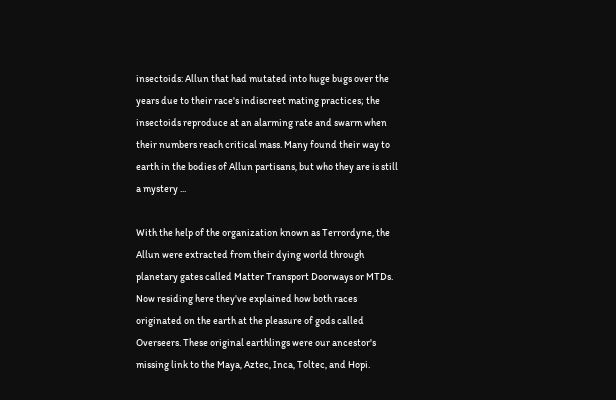insectoids: Allun that had mutated into huge bugs over the years due to their race's indiscreet mating practices; the insectoids reproduce at an alarming rate and swarm when their numbers reach critical mass. Many found their way to earth in the bodies of Allun partisans, but who they are is still a mystery ...

With the help of the organization known as Terrordyne, the Allun were extracted from their dying world through planetary gates called Matter Transport Doorways or MTDs. Now residing here they've explained how both races originated on the earth at the pleasure of gods called Overseers. These original earthlings were our ancestor's missing link to the Maya, Aztec, Inca, Toltec, and Hopi.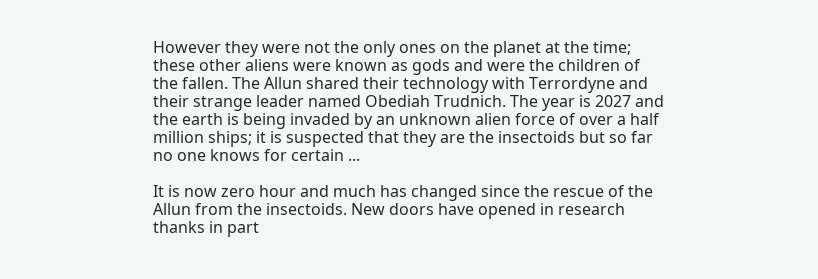However they were not the only ones on the planet at the time; these other aliens were known as gods and were the children of the fallen. The Allun shared their technology with Terrordyne and their strange leader named Obediah Trudnich. The year is 2027 and the earth is being invaded by an unknown alien force of over a half million ships; it is suspected that they are the insectoids but so far no one knows for certain ...

It is now zero hour and much has changed since the rescue of the Allun from the insectoids. New doors have opened in research thanks in part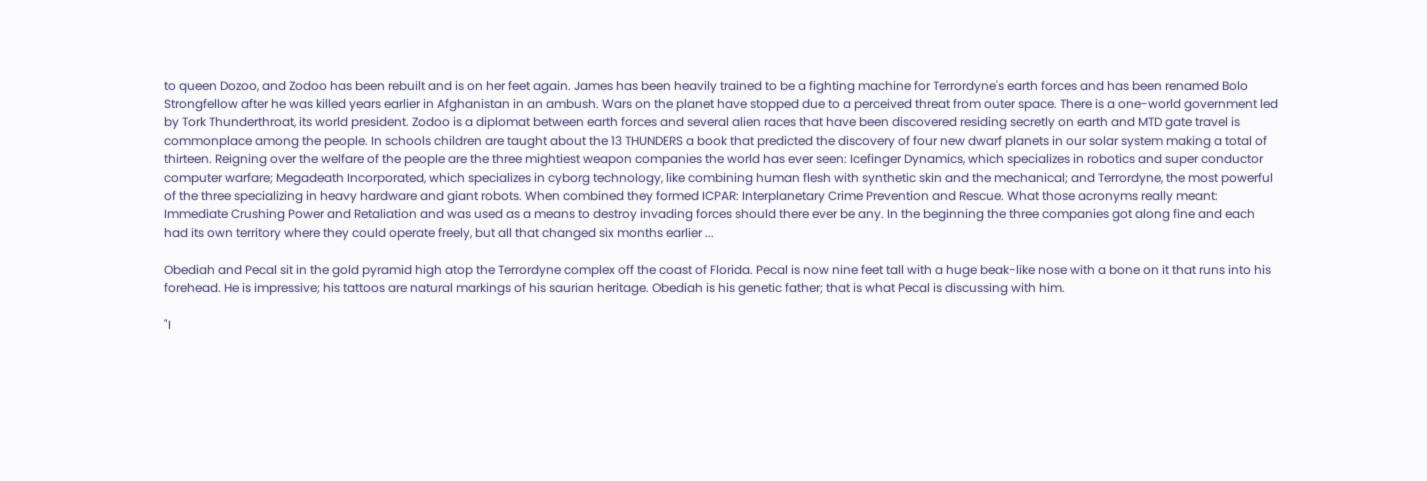to queen Dozoo, and Zodoo has been rebuilt and is on her feet again. James has been heavily trained to be a fighting machine for Terrordyne's earth forces and has been renamed Bolo Strongfellow after he was killed years earlier in Afghanistan in an ambush. Wars on the planet have stopped due to a perceived threat from outer space. There is a one-world government led by Tork Thunderthroat, its world president. Zodoo is a diplomat between earth forces and several alien races that have been discovered residing secretly on earth and MTD gate travel is commonplace among the people. In schools children are taught about the 13 THUNDERS a book that predicted the discovery of four new dwarf planets in our solar system making a total of thirteen. Reigning over the welfare of the people are the three mightiest weapon companies the world has ever seen: Icefinger Dynamics, which specializes in robotics and super conductor computer warfare; Megadeath Incorporated, which specializes in cyborg technology, like combining human flesh with synthetic skin and the mechanical; and Terrordyne, the most powerful of the three specializing in heavy hardware and giant robots. When combined they formed ICPAR: Interplanetary Crime Prevention and Rescue. What those acronyms really meant: Immediate Crushing Power and Retaliation and was used as a means to destroy invading forces should there ever be any. In the beginning the three companies got along fine and each had its own territory where they could operate freely, but all that changed six months earlier ...

Obediah and Pecal sit in the gold pyramid high atop the Terrordyne complex off the coast of Florida. Pecal is now nine feet tall with a huge beak-like nose with a bone on it that runs into his forehead. He is impressive; his tattoos are natural markings of his saurian heritage. Obediah is his genetic father; that is what Pecal is discussing with him.

"I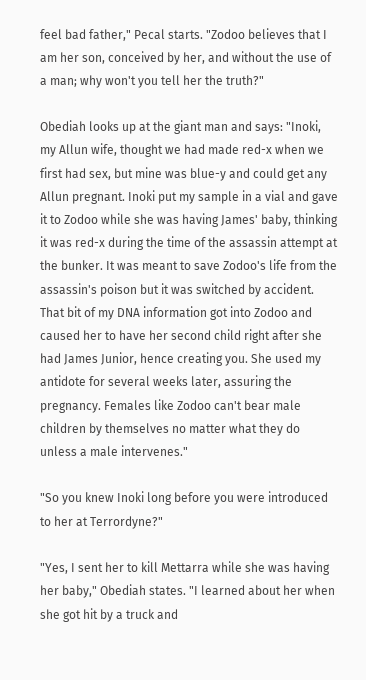feel bad father," Pecal starts. "Zodoo believes that I am her son, conceived by her, and without the use of a man; why won't you tell her the truth?"

Obediah looks up at the giant man and says: "Inoki, my Allun wife, thought we had made red-x when we first had sex, but mine was blue-y and could get any Allun pregnant. Inoki put my sample in a vial and gave it to Zodoo while she was having James' baby, thinking it was red-x during the time of the assassin attempt at the bunker. It was meant to save Zodoo's life from the assassin's poison but it was switched by accident. That bit of my DNA information got into Zodoo and caused her to have her second child right after she had James Junior, hence creating you. She used my antidote for several weeks later, assuring the pregnancy. Females like Zodoo can't bear male children by themselves no matter what they do unless a male intervenes."

"So you knew Inoki long before you were introduced to her at Terrordyne?"

"Yes, I sent her to kill Mettarra while she was having her baby," Obediah states. "I learned about her when she got hit by a truck and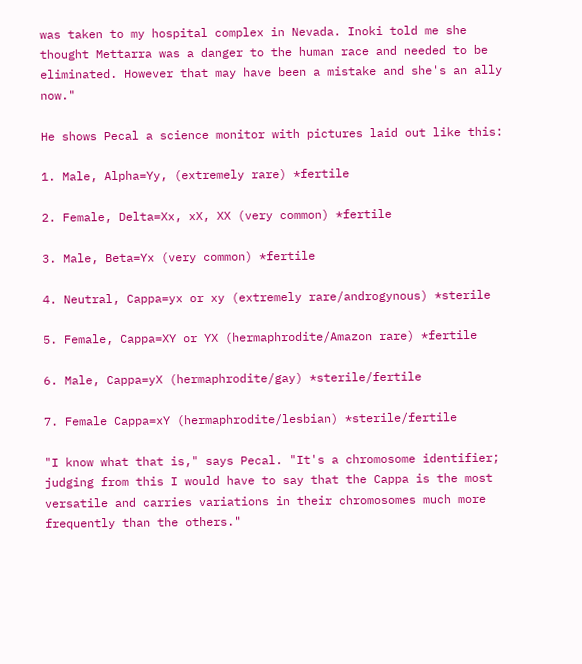was taken to my hospital complex in Nevada. Inoki told me she thought Mettarra was a danger to the human race and needed to be eliminated. However that may have been a mistake and she's an ally now."

He shows Pecal a science monitor with pictures laid out like this:

1. Male, Alpha=Yy, (extremely rare) *fertile

2. Female, Delta=Xx, xX, XX (very common) *fertile

3. Male, Beta=Yx (very common) *fertile

4. Neutral, Cappa=yx or xy (extremely rare/androgynous) *sterile

5. Female, Cappa=XY or YX (hermaphrodite/Amazon rare) *fertile

6. Male, Cappa=yX (hermaphrodite/gay) *sterile/fertile

7. Female Cappa=xY (hermaphrodite/lesbian) *sterile/fertile

"I know what that is," says Pecal. "It's a chromosome identifier; judging from this I would have to say that the Cappa is the most versatile and carries variations in their chromosomes much more frequently than the others."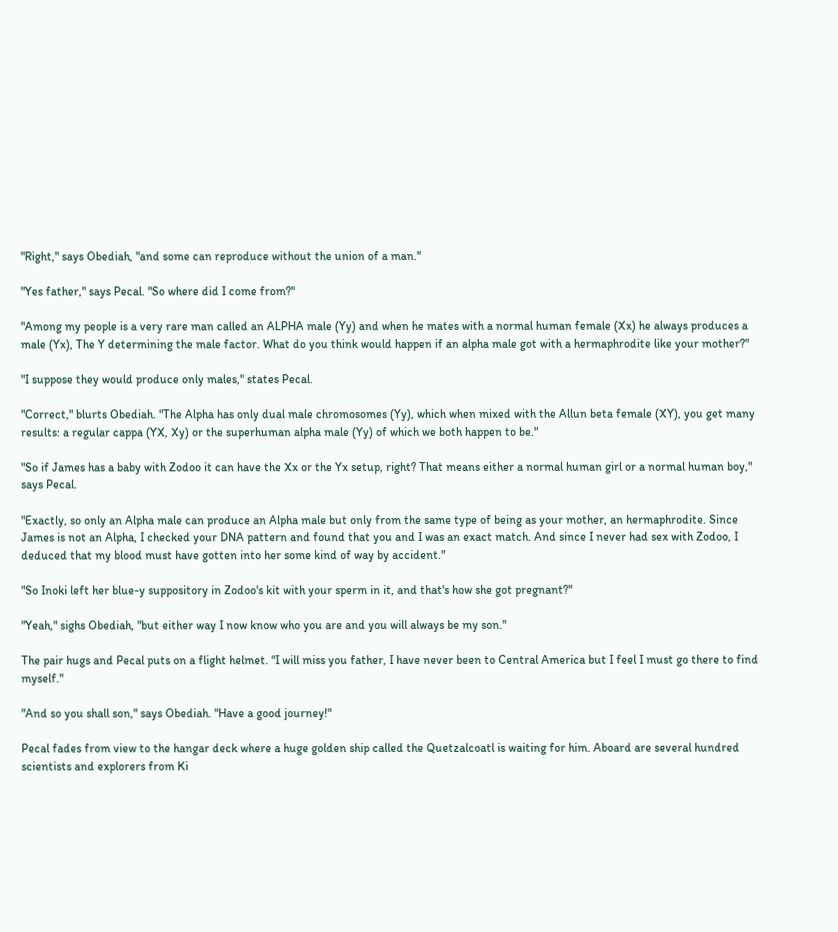"Right," says Obediah, "and some can reproduce without the union of a man."

"Yes father," says Pecal. "So where did I come from?"

"Among my people is a very rare man called an ALPHA male (Yy) and when he mates with a normal human female (Xx) he always produces a male (Yx), The Y determining the male factor. What do you think would happen if an alpha male got with a hermaphrodite like your mother?"

"I suppose they would produce only males," states Pecal.

"Correct," blurts Obediah. "The Alpha has only dual male chromosomes (Yy), which when mixed with the Allun beta female (XY), you get many results: a regular cappa (YX, Xy) or the superhuman alpha male (Yy) of which we both happen to be."

"So if James has a baby with Zodoo it can have the Xx or the Yx setup, right? That means either a normal human girl or a normal human boy," says Pecal.

"Exactly, so only an Alpha male can produce an Alpha male but only from the same type of being as your mother, an hermaphrodite. Since James is not an Alpha, I checked your DNA pattern and found that you and I was an exact match. And since I never had sex with Zodoo, I deduced that my blood must have gotten into her some kind of way by accident."

"So Inoki left her blue-y suppository in Zodoo's kit with your sperm in it, and that's how she got pregnant?"

"Yeah," sighs Obediah, "but either way I now know who you are and you will always be my son."

The pair hugs and Pecal puts on a flight helmet. "I will miss you father, I have never been to Central America but I feel I must go there to find myself."

"And so you shall son," says Obediah. "Have a good journey!"

Pecal fades from view to the hangar deck where a huge golden ship called the Quetzalcoatl is waiting for him. Aboard are several hundred scientists and explorers from Ki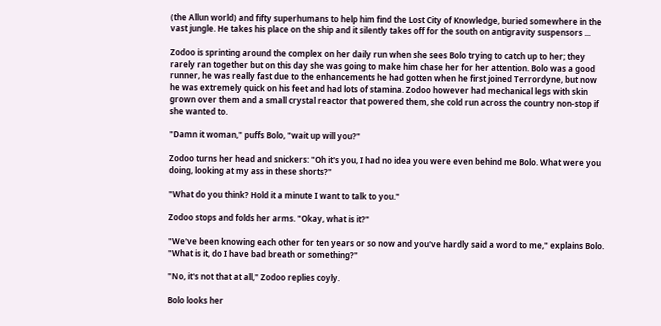(the Allun world) and fifty superhumans to help him find the Lost City of Knowledge, buried somewhere in the vast jungle. He takes his place on the ship and it silently takes off for the south on antigravity suspensors ...

Zodoo is sprinting around the complex on her daily run when she sees Bolo trying to catch up to her; they rarely ran together but on this day she was going to make him chase her for her attention. Bolo was a good runner, he was really fast due to the enhancements he had gotten when he first joined Terrordyne, but now he was extremely quick on his feet and had lots of stamina. Zodoo however had mechanical legs with skin grown over them and a small crystal reactor that powered them, she cold run across the country non-stop if she wanted to.

"Damn it woman," puffs Bolo, "wait up will you?"

Zodoo turns her head and snickers: "Oh it's you, I had no idea you were even behind me Bolo. What were you doing, looking at my ass in these shorts?"

"What do you think? Hold it a minute I want to talk to you."

Zodoo stops and folds her arms. "Okay, what is it?"

"We've been knowing each other for ten years or so now and you've hardly said a word to me," explains Bolo. "What is it, do I have bad breath or something?"

"No, it's not that at all," Zodoo replies coyly.

Bolo looks her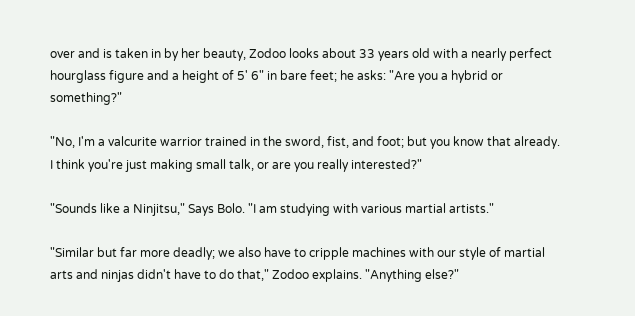over and is taken in by her beauty, Zodoo looks about 33 years old with a nearly perfect hourglass figure and a height of 5' 6" in bare feet; he asks: "Are you a hybrid or something?"

"No, I'm a valcurite warrior trained in the sword, fist, and foot; but you know that already. I think you're just making small talk, or are you really interested?"

"Sounds like a Ninjitsu," Says Bolo. "I am studying with various martial artists."

"Similar but far more deadly; we also have to cripple machines with our style of martial arts and ninjas didn't have to do that," Zodoo explains. "Anything else?"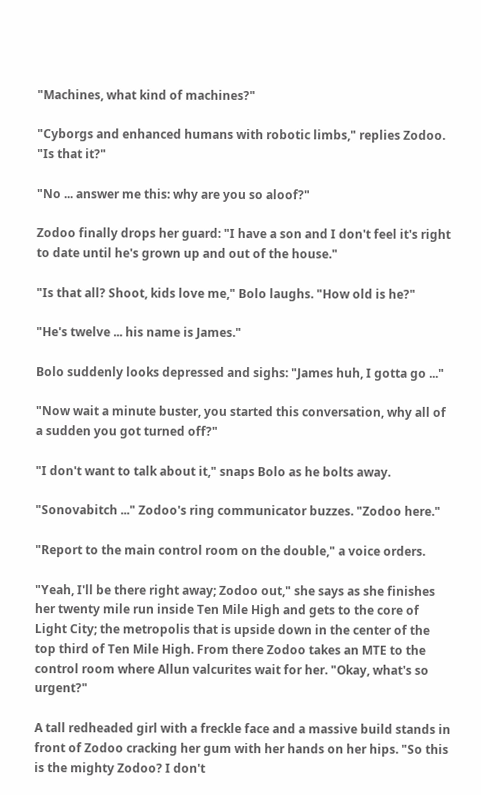"Machines, what kind of machines?"

"Cyborgs and enhanced humans with robotic limbs," replies Zodoo. "Is that it?"

"No ... answer me this: why are you so aloof?"

Zodoo finally drops her guard: "I have a son and I don't feel it's right to date until he's grown up and out of the house."

"Is that all? Shoot, kids love me," Bolo laughs. "How old is he?"

"He's twelve ... his name is James."

Bolo suddenly looks depressed and sighs: "James huh, I gotta go ..."

"Now wait a minute buster, you started this conversation, why all of a sudden you got turned off?"

"I don't want to talk about it," snaps Bolo as he bolts away.

"Sonovabitch ..." Zodoo's ring communicator buzzes. "Zodoo here."

"Report to the main control room on the double," a voice orders.

"Yeah, I'll be there right away; Zodoo out," she says as she finishes her twenty mile run inside Ten Mile High and gets to the core of Light City; the metropolis that is upside down in the center of the top third of Ten Mile High. From there Zodoo takes an MTE to the control room where Allun valcurites wait for her. "Okay, what's so urgent?"

A tall redheaded girl with a freckle face and a massive build stands in front of Zodoo cracking her gum with her hands on her hips. "So this is the mighty Zodoo? I don't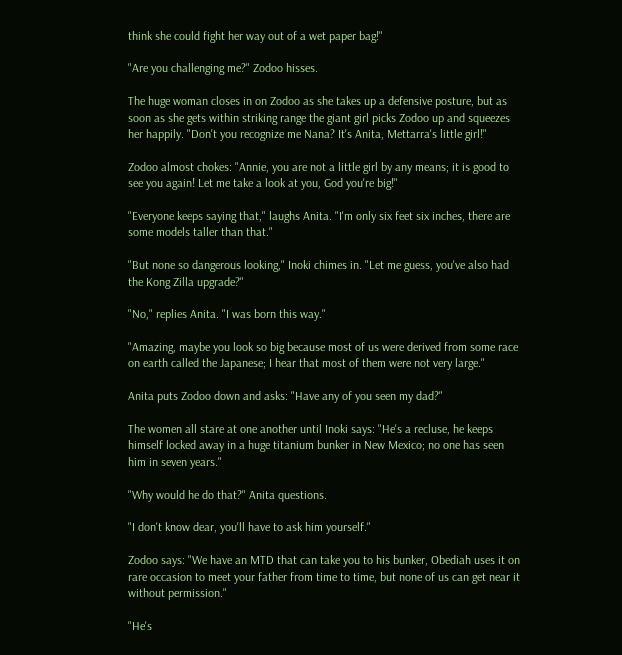think she could fight her way out of a wet paper bag!"

"Are you challenging me?" Zodoo hisses.

The huge woman closes in on Zodoo as she takes up a defensive posture, but as soon as she gets within striking range the giant girl picks Zodoo up and squeezes her happily. "Don't you recognize me Nana? It's Anita, Mettarra's little girl!"

Zodoo almost chokes: "Annie, you are not a little girl by any means; it is good to see you again! Let me take a look at you, God you're big!"

"Everyone keeps saying that," laughs Anita. "I'm only six feet six inches, there are some models taller than that."

"But none so dangerous looking," Inoki chimes in. "Let me guess, you've also had the Kong Zilla upgrade?"

"No," replies Anita. "I was born this way."

"Amazing, maybe you look so big because most of us were derived from some race on earth called the Japanese; I hear that most of them were not very large."

Anita puts Zodoo down and asks: "Have any of you seen my dad?"

The women all stare at one another until Inoki says: "He's a recluse, he keeps himself locked away in a huge titanium bunker in New Mexico; no one has seen him in seven years."

"Why would he do that?" Anita questions.

"I don't know dear, you'll have to ask him yourself."

Zodoo says: "We have an MTD that can take you to his bunker, Obediah uses it on rare occasion to meet your father from time to time, but none of us can get near it without permission."

"He's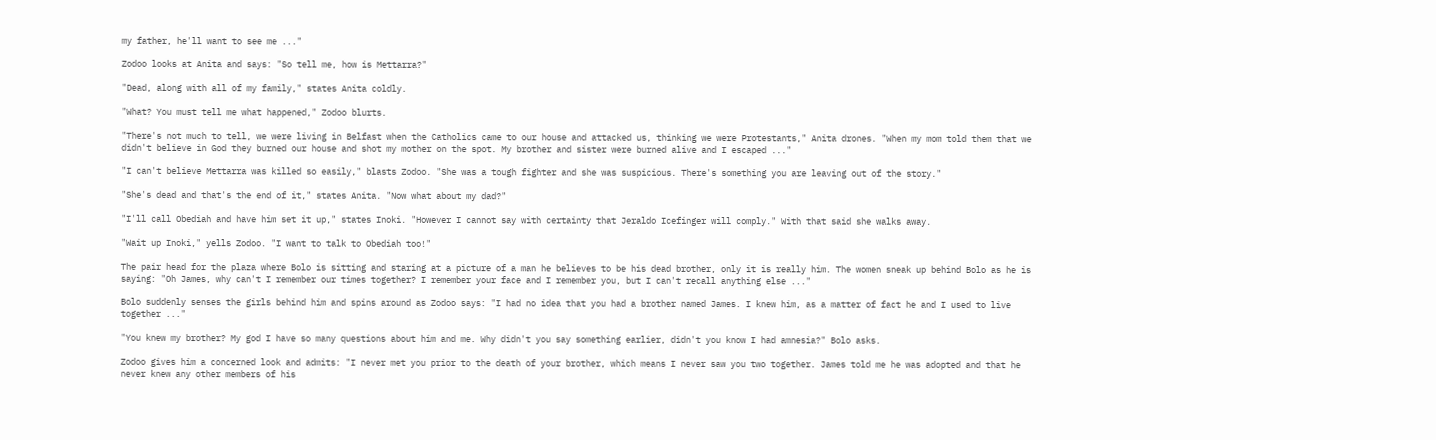my father, he'll want to see me ..."

Zodoo looks at Anita and says: "So tell me, how is Mettarra?"

"Dead, along with all of my family," states Anita coldly.

"What? You must tell me what happened," Zodoo blurts.

"There's not much to tell, we were living in Belfast when the Catholics came to our house and attacked us, thinking we were Protestants," Anita drones. "When my mom told them that we didn't believe in God they burned our house and shot my mother on the spot. My brother and sister were burned alive and I escaped ..."

"I can't believe Mettarra was killed so easily," blasts Zodoo. "She was a tough fighter and she was suspicious. There's something you are leaving out of the story."

"She's dead and that's the end of it," states Anita. "Now what about my dad?"

"I'll call Obediah and have him set it up," states Inoki. "However I cannot say with certainty that Jeraldo Icefinger will comply." With that said she walks away.

"Wait up Inoki," yells Zodoo. "I want to talk to Obediah too!"

The pair head for the plaza where Bolo is sitting and staring at a picture of a man he believes to be his dead brother, only it is really him. The women sneak up behind Bolo as he is saying: "Oh James, why can't I remember our times together? I remember your face and I remember you, but I can't recall anything else ..."

Bolo suddenly senses the girls behind him and spins around as Zodoo says: "I had no idea that you had a brother named James. I knew him, as a matter of fact he and I used to live together ..."

"You knew my brother? My god I have so many questions about him and me. Why didn't you say something earlier, didn't you know I had amnesia?" Bolo asks.

Zodoo gives him a concerned look and admits: "I never met you prior to the death of your brother, which means I never saw you two together. James told me he was adopted and that he never knew any other members of his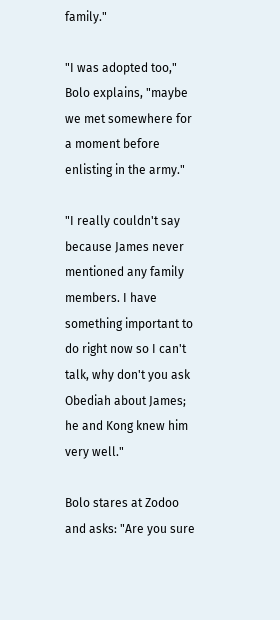family."

"I was adopted too," Bolo explains, "maybe we met somewhere for a moment before enlisting in the army."

"I really couldn't say because James never mentioned any family members. I have something important to do right now so I can't talk, why don't you ask Obediah about James; he and Kong knew him very well."

Bolo stares at Zodoo and asks: "Are you sure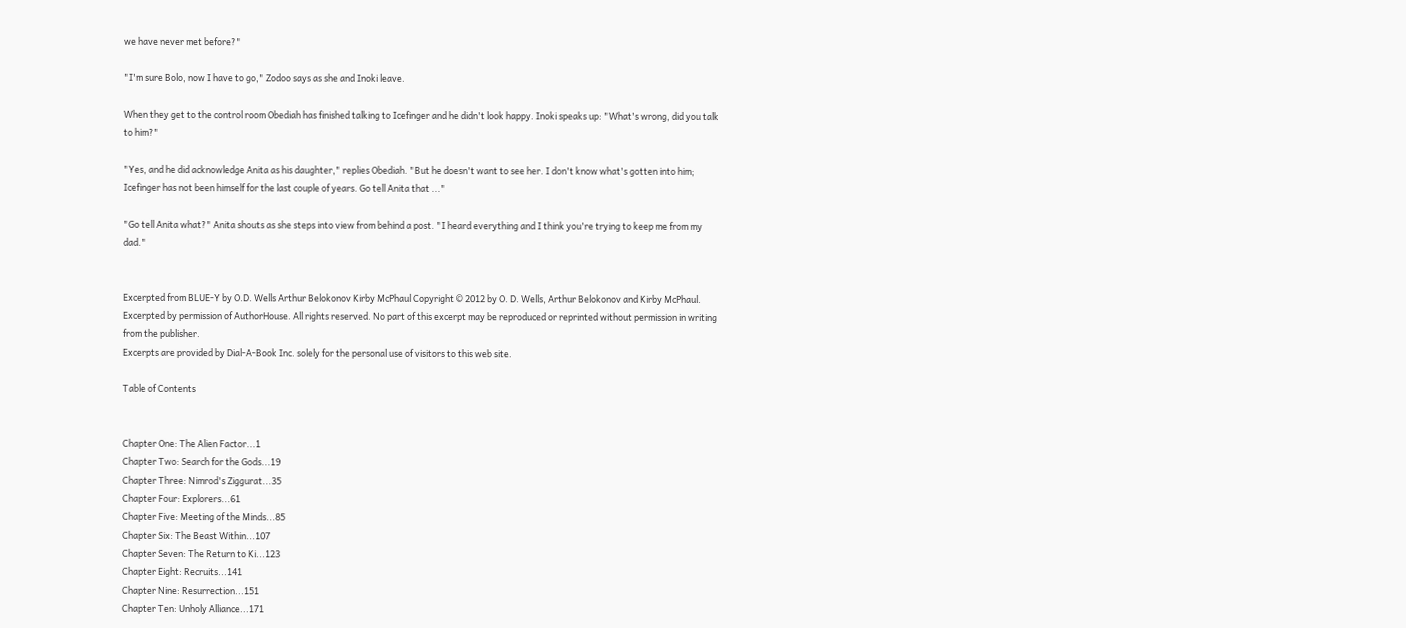we have never met before?"

"I'm sure Bolo, now I have to go," Zodoo says as she and Inoki leave.

When they get to the control room Obediah has finished talking to Icefinger and he didn't look happy. Inoki speaks up: "What's wrong, did you talk to him?"

"Yes, and he did acknowledge Anita as his daughter," replies Obediah. "But he doesn't want to see her. I don't know what's gotten into him; Icefinger has not been himself for the last couple of years. Go tell Anita that ..."

"Go tell Anita what?" Anita shouts as she steps into view from behind a post. "I heard everything and I think you're trying to keep me from my dad."


Excerpted from BLUE-Y by O.D. Wells Arthur Belokonov Kirby McPhaul Copyright © 2012 by O. D. Wells, Arthur Belokonov and Kirby McPhaul. Excerpted by permission of AuthorHouse. All rights reserved. No part of this excerpt may be reproduced or reprinted without permission in writing from the publisher.
Excerpts are provided by Dial-A-Book Inc. solely for the personal use of visitors to this web site.

Table of Contents


Chapter One: The Alien Factor...1
Chapter Two: Search for the Gods...19
Chapter Three: Nimrod's Ziggurat...35
Chapter Four: Explorers...61
Chapter Five: Meeting of the Minds...85
Chapter Six: The Beast Within...107
Chapter Seven: The Return to Ki...123
Chapter Eight: Recruits...141
Chapter Nine: Resurrection...151
Chapter Ten: Unholy Alliance...171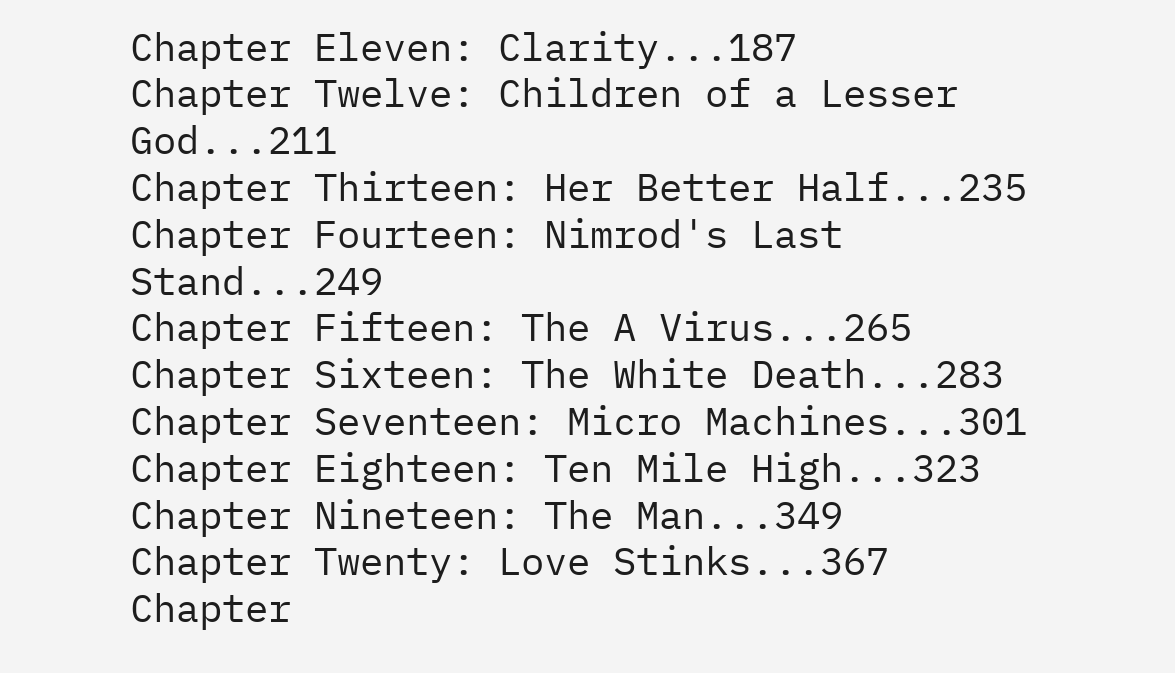Chapter Eleven: Clarity...187
Chapter Twelve: Children of a Lesser God...211
Chapter Thirteen: Her Better Half...235
Chapter Fourteen: Nimrod's Last Stand...249
Chapter Fifteen: The A Virus...265
Chapter Sixteen: The White Death...283
Chapter Seventeen: Micro Machines...301
Chapter Eighteen: Ten Mile High...323
Chapter Nineteen: The Man...349
Chapter Twenty: Love Stinks...367
Chapter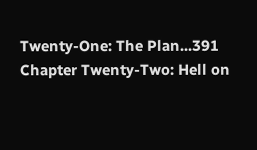Twenty-One: The Plan...391
Chapter Twenty-Two: Hell on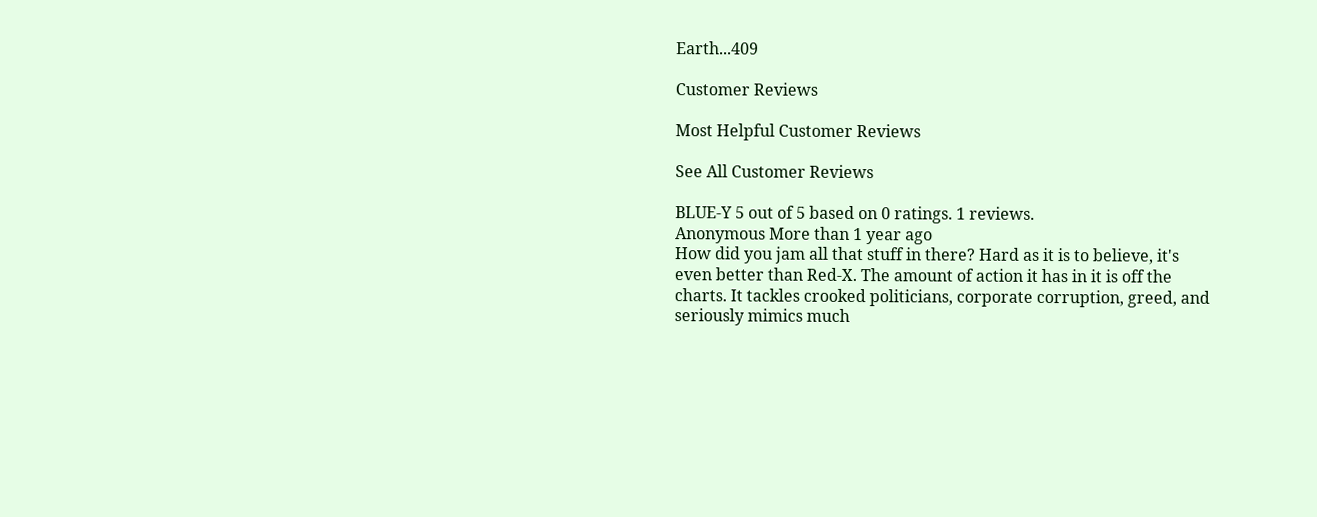Earth...409

Customer Reviews

Most Helpful Customer Reviews

See All Customer Reviews

BLUE-Y 5 out of 5 based on 0 ratings. 1 reviews.
Anonymous More than 1 year ago
How did you jam all that stuff in there? Hard as it is to believe, it's even better than Red-X. The amount of action it has in it is off the charts. It tackles crooked politicians, corporate corruption, greed, and seriously mimics much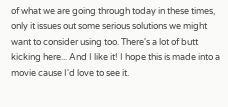of what we are going through today in these times, only it issues out some serious solutions we might want to consider using too. There's a lot of butt kicking here... And I like it! I hope this is made into a movie cause I'd love to see it.